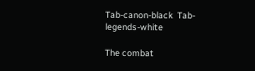Tab-canon-black  Tab-legends-white

The combat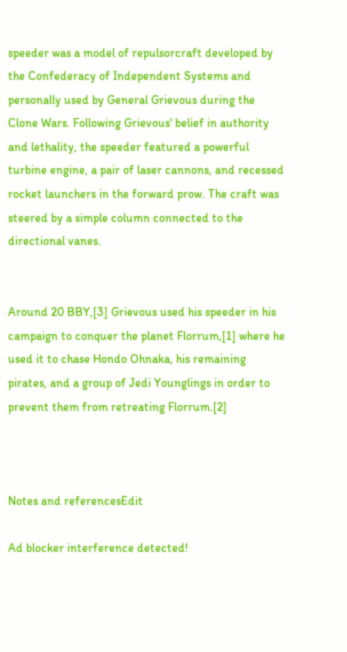speeder was a model of repulsorcraft developed by the Confederacy of Independent Systems and personally used by General Grievous during the Clone Wars. Following Grievous' belief in authority and lethality, the speeder featured a powerful turbine engine, a pair of laser cannons, and recessed rocket launchers in the forward prow. The craft was steered by a simple column connected to the directional vanes.


Around 20 BBY,[3] Grievous used his speeder in his campaign to conquer the planet Florrum,[1] where he used it to chase Hondo Ohnaka, his remaining pirates, and a group of Jedi Younglings in order to prevent them from retreating Florrum.[2]



Notes and referencesEdit

Ad blocker interference detected!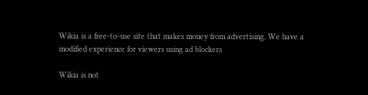Wikia is a free-to-use site that makes money from advertising. We have a modified experience for viewers using ad blockers

Wikia is not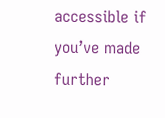accessible if you’ve made further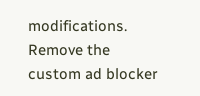modifications. Remove the custom ad blocker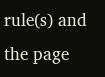rule(s) and the page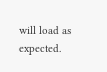will load as expected.